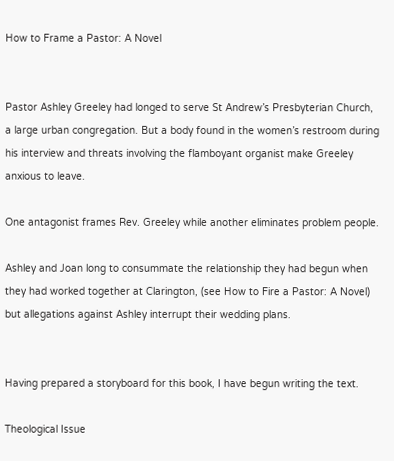How to Frame a Pastor: A Novel


Pastor Ashley Greeley had longed to serve St Andrew’s Presbyterian Church, a large urban congregation. But a body found in the women’s restroom during his interview and threats involving the flamboyant organist make Greeley anxious to leave.

One antagonist frames Rev. Greeley while another eliminates problem people.

Ashley and Joan long to consummate the relationship they had begun when they had worked together at Clarington, (see How to Fire a Pastor: A Novel) but allegations against Ashley interrupt their wedding plans.


Having prepared a storyboard for this book, I have begun writing the text.

Theological Issue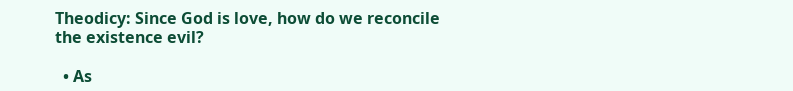Theodicy: Since God is love, how do we reconcile the existence evil?

  • As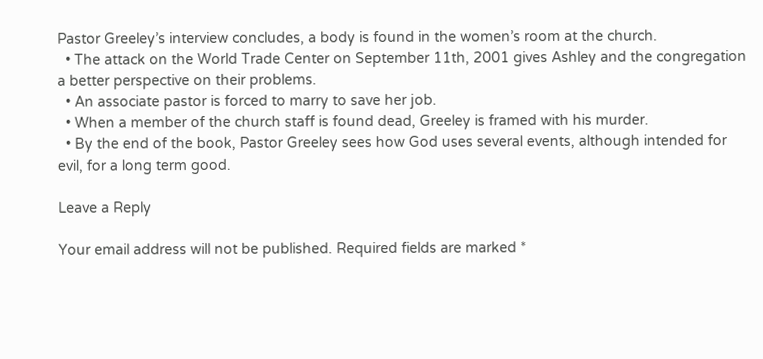Pastor Greeley’s interview concludes, a body is found in the women’s room at the church.
  • The attack on the World Trade Center on September 11th, 2001 gives Ashley and the congregation a better perspective on their problems.
  • An associate pastor is forced to marry to save her job.
  • When a member of the church staff is found dead, Greeley is framed with his murder.
  • By the end of the book, Pastor Greeley sees how God uses several events, although intended for evil, for a long term good.

Leave a Reply

Your email address will not be published. Required fields are marked *